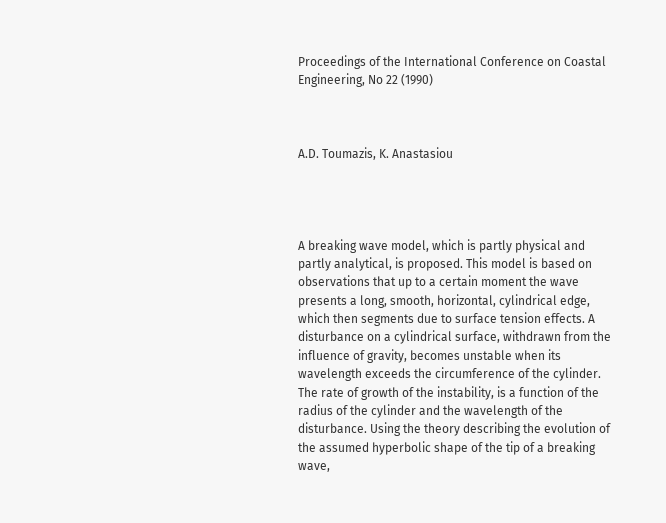Proceedings of the International Conference on Coastal Engineering, No 22 (1990)



A.D. Toumazis, K. Anastasiou




A breaking wave model, which is partly physical and partly analytical, is proposed. This model is based on observations that up to a certain moment the wave presents a long, smooth, horizontal, cylindrical edge, which then segments due to surface tension effects. A disturbance on a cylindrical surface, withdrawn from the influence of gravity, becomes unstable when its wavelength exceeds the circumference of the cylinder. The rate of growth of the instability, is a function of the radius of the cylinder and the wavelength of the disturbance. Using the theory describing the evolution of the assumed hyperbolic shape of the tip of a breaking wave,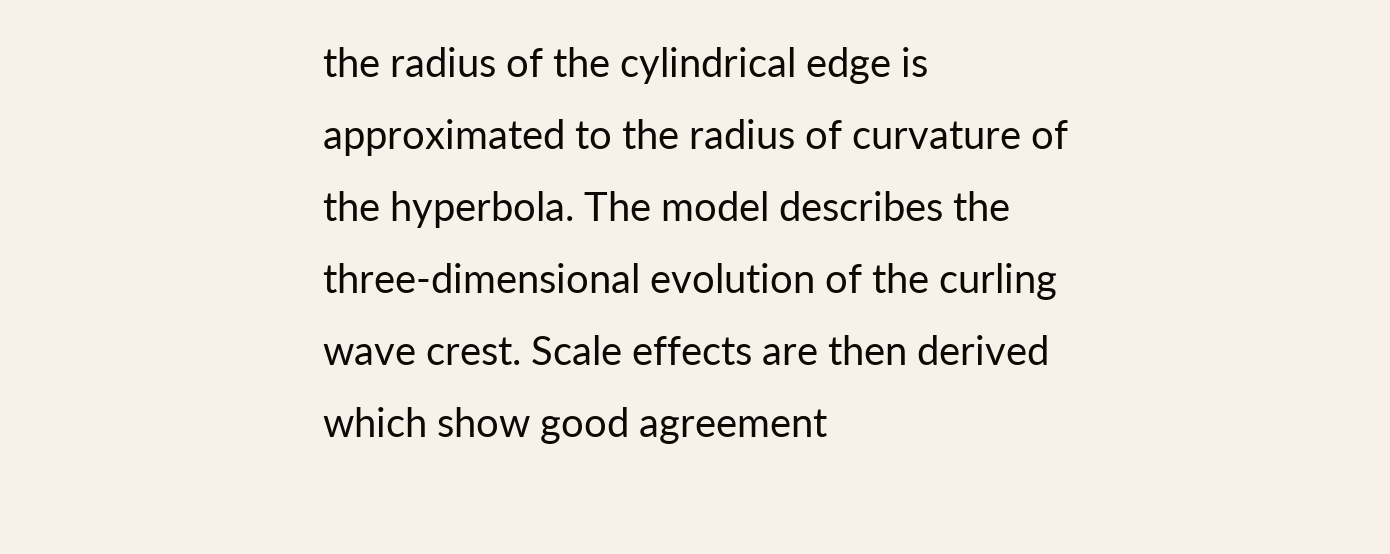the radius of the cylindrical edge is approximated to the radius of curvature of the hyperbola. The model describes the three-dimensional evolution of the curling wave crest. Scale effects are then derived which show good agreement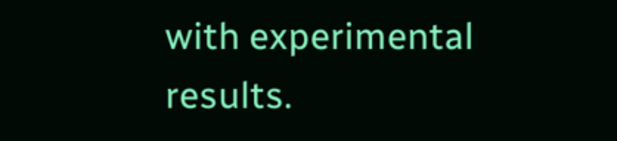with experimental results.